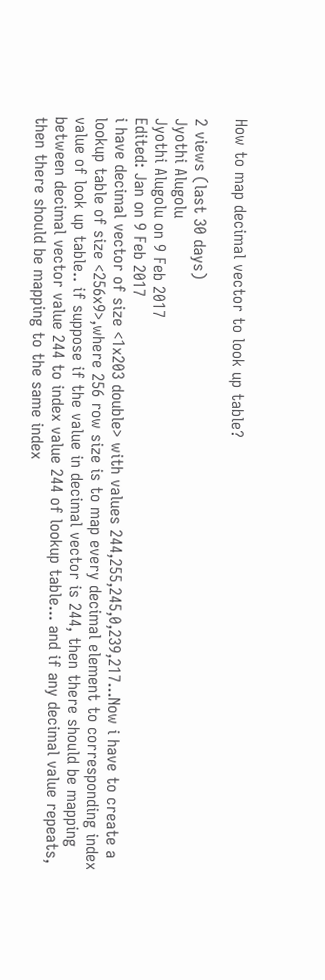How to map decimal vector to look up table?

2 views (last 30 days)
Jyothi Alugolu
Jyothi Alugolu on 9 Feb 2017
Edited: Jan on 9 Feb 2017
i have decimal vector of size <1x203 double> with values 244,255,245,0,239,217...Now i have to create a lookup table of size <256x9>,where 256 row size is to map every decimal element to corresponding index value of look up table.. if suppose if the value in decimal vector is 244, then there should be mapping between decimal vector value 244 to index value 244 of lookup table... and if any decimal value repeats, then there should be mapping to the same index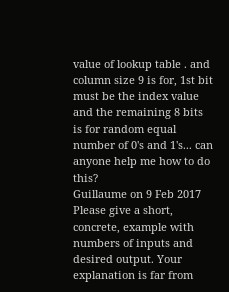value of lookup table . and column size 9 is for, 1st bit must be the index value and the remaining 8 bits is for random equal number of 0's and 1's... can anyone help me how to do this?
Guillaume on 9 Feb 2017
Please give a short, concrete, example with numbers of inputs and desired output. Your explanation is far from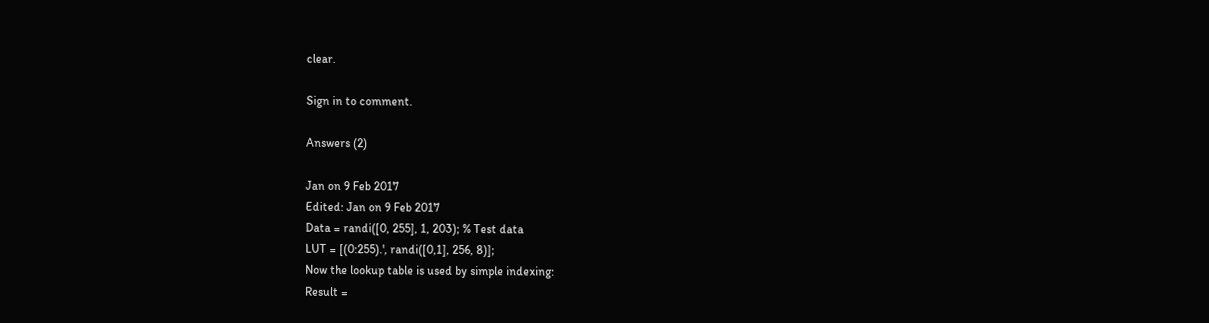clear.

Sign in to comment.

Answers (2)

Jan on 9 Feb 2017
Edited: Jan on 9 Feb 2017
Data = randi([0, 255], 1, 203); % Test data
LUT = [(0:255).', randi([0,1], 256, 8)];
Now the lookup table is used by simple indexing:
Result =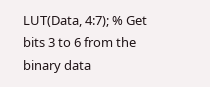LUT(Data, 4:7); % Get bits 3 to 6 from the binary data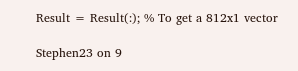Result = Result(:); % To get a 812x1 vector

Stephen23 on 9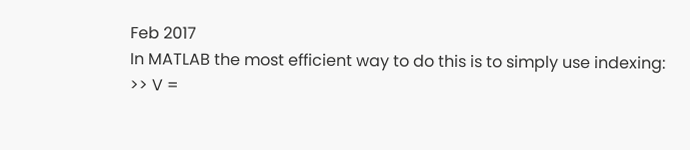Feb 2017
In MATLAB the most efficient way to do this is to simply use indexing:
>> V =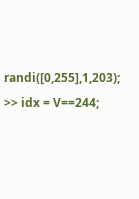randi([0,255],1,203);
>> idx = V==244;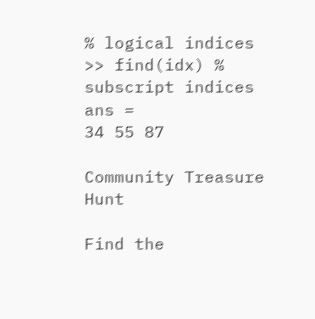% logical indices
>> find(idx) % subscript indices
ans =
34 55 87

Community Treasure Hunt

Find the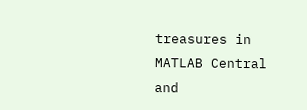treasures in MATLAB Central and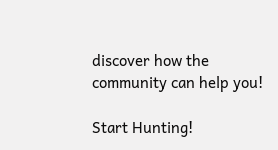discover how the community can help you!

Start Hunting!